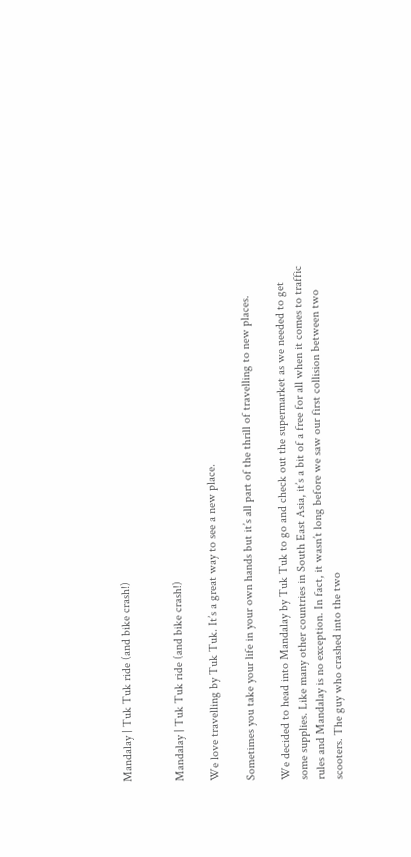Mandalay | Tuk Tuk ride (and bike crash!)


Mandalay | Tuk Tuk ride (and bike crash!)

We love travelling by Tuk Tuk. It’s a great way to see a new place.

Sometimes you take your life in your own hands but it’s all part of the thrill of travelling to new places.

We decided to head into Mandalay by Tuk Tuk to go and check out the supermarket as we needed to get some supplies. Like many other countries in South East Asia, it’s a bit of a free for all when it comes to traffic rules and Mandalay is no exception. In fact, it wasn’t long before we saw our first collision between two scooters. The guy who crashed into the two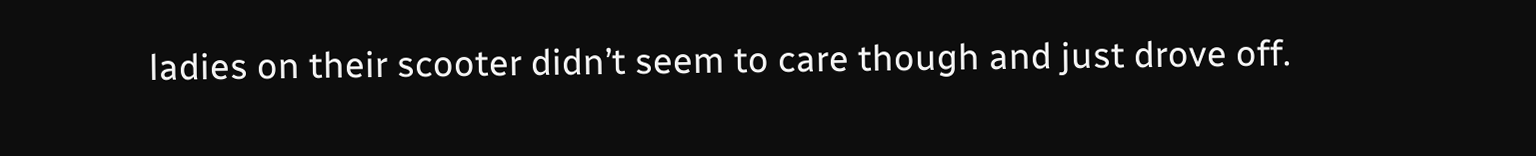ladies on their scooter didn’t seem to care though and just drove off.